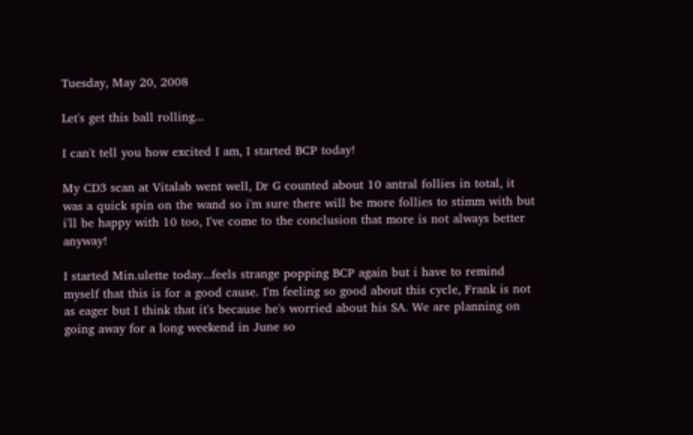Tuesday, May 20, 2008

Let's get this ball rolling...

I can't tell you how excited I am, I started BCP today!

My CD3 scan at Vitalab went well, Dr G counted about 10 antral follies in total, it was a quick spin on the wand so i'm sure there will be more follies to stimm with but i'll be happy with 10 too, I've come to the conclusion that more is not always better anyway!

I started Min.ulette today...feels strange popping BCP again but i have to remind myself that this is for a good cause. I'm feeling so good about this cycle, Frank is not as eager but I think that it's because he's worried about his SA. We are planning on going away for a long weekend in June so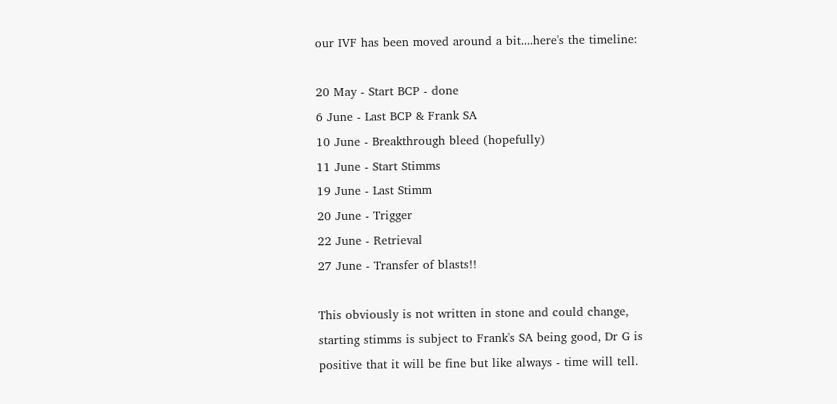our IVF has been moved around a bit....here's the timeline:

20 May - Start BCP - done
6 June - Last BCP & Frank SA
10 June - Breakthrough bleed (hopefully)
11 June - Start Stimms
19 June - Last Stimm
20 June - Trigger
22 June - Retrieval
27 June - Transfer of blasts!!

This obviously is not written in stone and could change, starting stimms is subject to Frank's SA being good, Dr G is positive that it will be fine but like always - time will tell.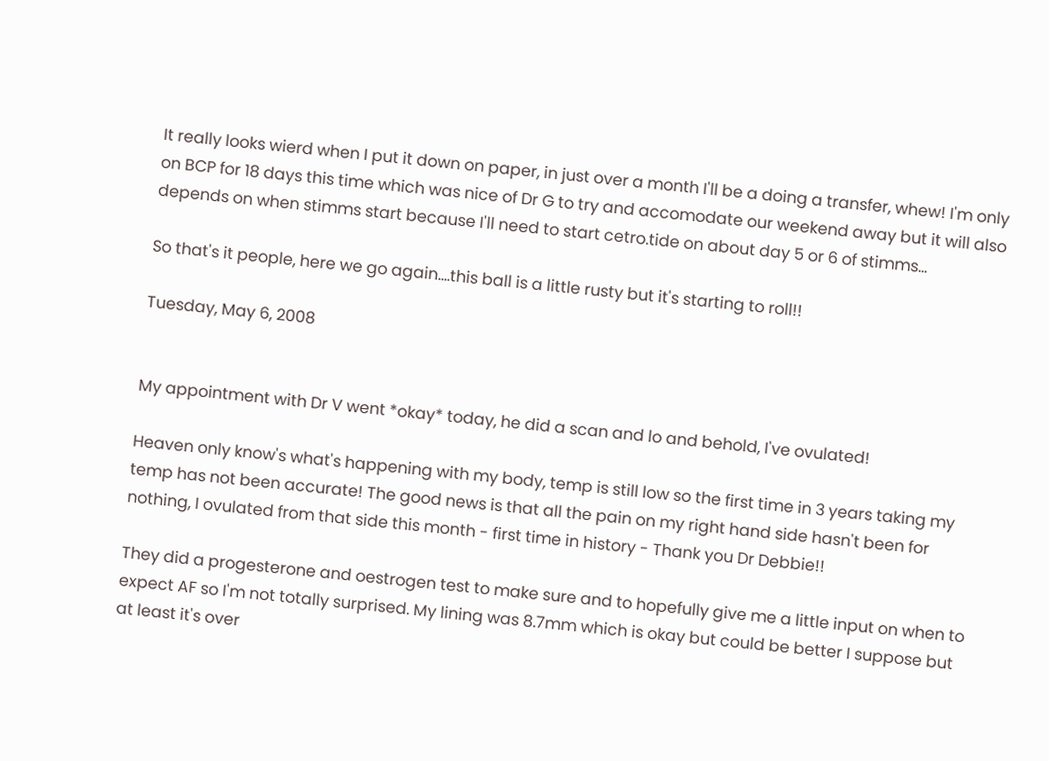It really looks wierd when I put it down on paper, in just over a month I'll be a doing a transfer, whew! I'm only on BCP for 18 days this time which was nice of Dr G to try and accomodate our weekend away but it will also depends on when stimms start because I'll need to start cetro.tide on about day 5 or 6 of stimms...

So that's it people, here we go again....this ball is a little rusty but it's starting to roll!!

Tuesday, May 6, 2008


My appointment with Dr V went *okay* today, he did a scan and lo and behold, I've ovulated!

Heaven only know's what's happening with my body, temp is still low so the first time in 3 years taking my temp has not been accurate! The good news is that all the pain on my right hand side hasn't been for nothing, I ovulated from that side this month - first time in history - Thank you Dr Debbie!!

They did a progesterone and oestrogen test to make sure and to hopefully give me a little input on when to expect AF so I'm not totally surprised. My lining was 8.7mm which is okay but could be better I suppose but at least it's over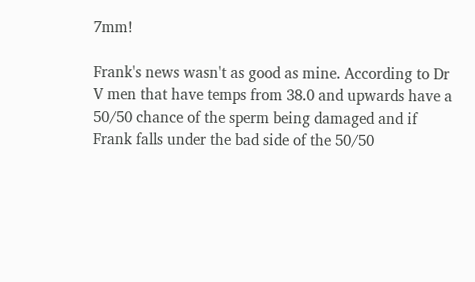7mm!

Frank's news wasn't as good as mine. According to Dr V men that have temps from 38.0 and upwards have a 50/50 chance of the sperm being damaged and if Frank falls under the bad side of the 50/50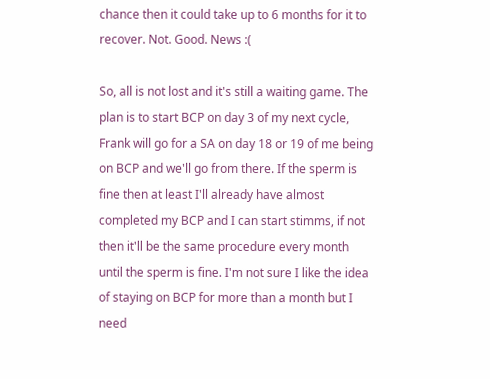chance then it could take up to 6 months for it to recover. Not. Good. News :(

So, all is not lost and it's still a waiting game. The plan is to start BCP on day 3 of my next cycle, Frank will go for a SA on day 18 or 19 of me being on BCP and we'll go from there. If the sperm is fine then at least I'll already have almost completed my BCP and I can start stimms, if not then it'll be the same procedure every month until the sperm is fine. I'm not sure I like the idea of staying on BCP for more than a month but I need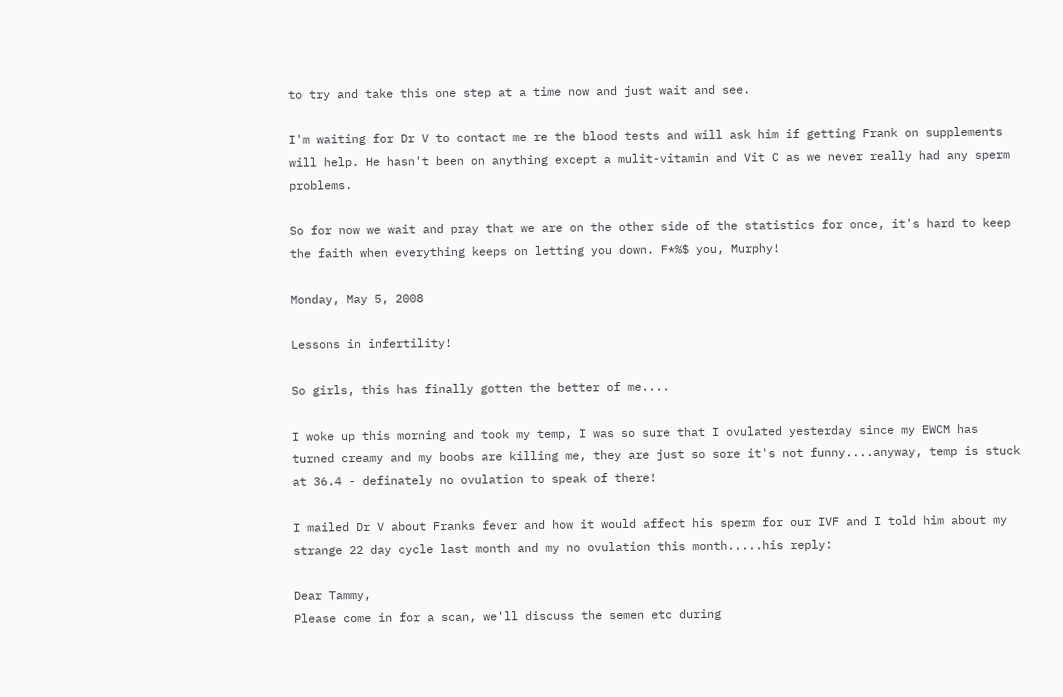to try and take this one step at a time now and just wait and see.

I'm waiting for Dr V to contact me re the blood tests and will ask him if getting Frank on supplements will help. He hasn't been on anything except a mulit-vitamin and Vit C as we never really had any sperm problems.

So for now we wait and pray that we are on the other side of the statistics for once, it's hard to keep the faith when everything keeps on letting you down. F*%$ you, Murphy!

Monday, May 5, 2008

Lessons in infertility!

So girls, this has finally gotten the better of me....

I woke up this morning and took my temp, I was so sure that I ovulated yesterday since my EWCM has turned creamy and my boobs are killing me, they are just so sore it's not funny....anyway, temp is stuck at 36.4 - definately no ovulation to speak of there!

I mailed Dr V about Franks fever and how it would affect his sperm for our IVF and I told him about my strange 22 day cycle last month and my no ovulation this month.....his reply:

Dear Tammy,
Please come in for a scan, we'll discuss the semen etc during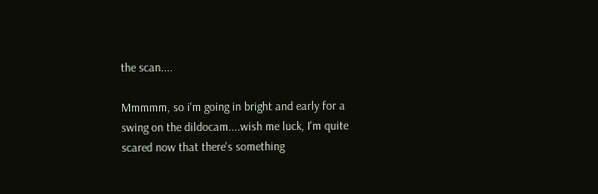the scan....

Mmmmm, so i'm going in bright and early for a swing on the dildocam....wish me luck, I'm quite scared now that there's something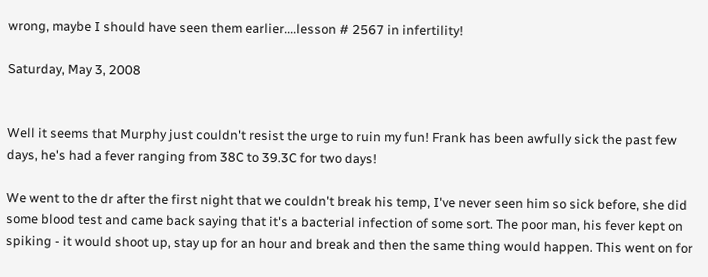wrong, maybe I should have seen them earlier....lesson # 2567 in infertility!

Saturday, May 3, 2008


Well it seems that Murphy just couldn't resist the urge to ruin my fun! Frank has been awfully sick the past few days, he's had a fever ranging from 38C to 39.3C for two days!

We went to the dr after the first night that we couldn't break his temp, I've never seen him so sick before, she did some blood test and came back saying that it's a bacterial infection of some sort. The poor man, his fever kept on spiking - it would shoot up, stay up for an hour and break and then the same thing would happen. This went on for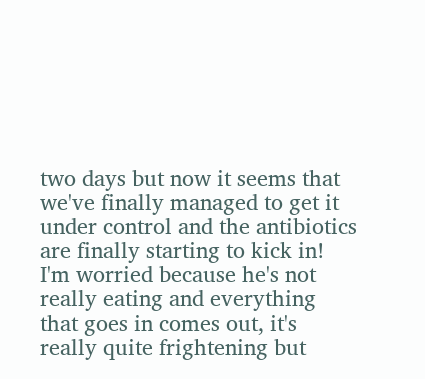two days but now it seems that we've finally managed to get it under control and the antibiotics are finally starting to kick in! I'm worried because he's not really eating and everything that goes in comes out, it's really quite frightening but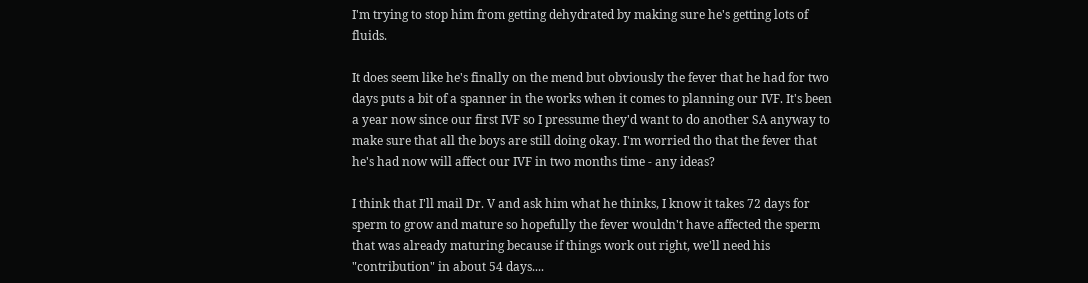I'm trying to stop him from getting dehydrated by making sure he's getting lots of fluids.

It does seem like he's finally on the mend but obviously the fever that he had for two days puts a bit of a spanner in the works when it comes to planning our IVF. It's been a year now since our first IVF so I pressume they'd want to do another SA anyway to make sure that all the boys are still doing okay. I'm worried tho that the fever that he's had now will affect our IVF in two months time - any ideas?

I think that I'll mail Dr. V and ask him what he thinks, I know it takes 72 days for sperm to grow and mature so hopefully the fever wouldn't have affected the sperm that was already maturing because if things work out right, we'll need his "contribution" in about 54 days....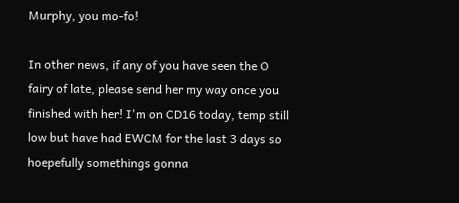Murphy, you mo-fo!

In other news, if any of you have seen the O fairy of late, please send her my way once you finished with her! I'm on CD16 today, temp still low but have had EWCM for the last 3 days so hoepefully somethings gonna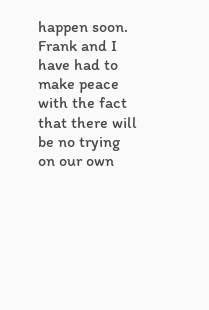happen soon. Frank and I have had to make peace with the fact that there will be no trying on our own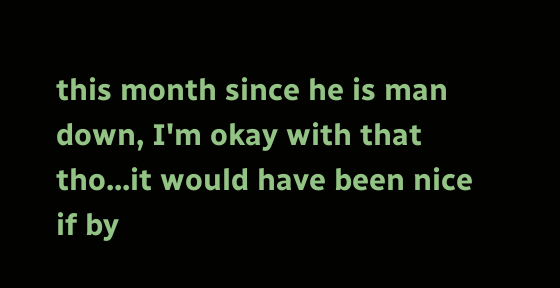this month since he is man down, I'm okay with that tho...it would have been nice if by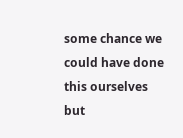some chance we could have done this ourselves but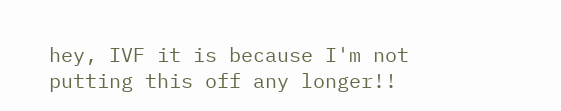hey, IVF it is because I'm not putting this off any longer!!